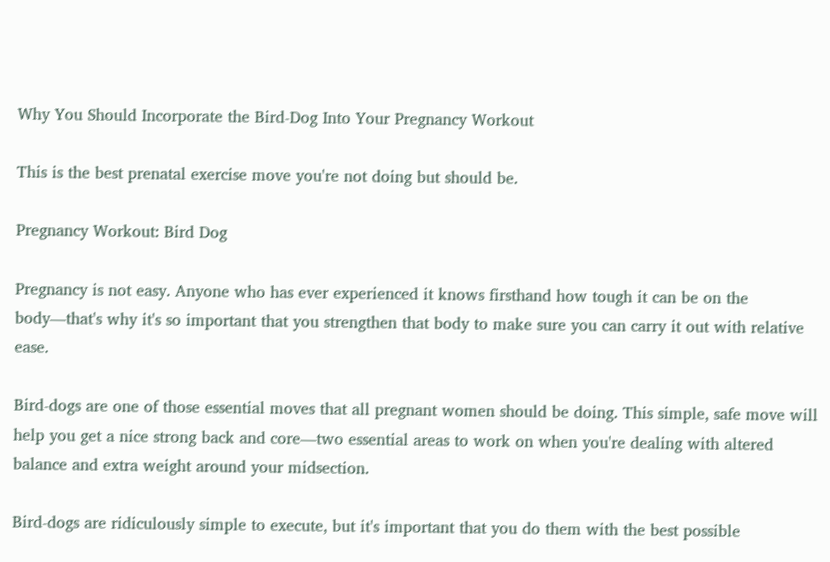Why You Should Incorporate the Bird-Dog Into Your Pregnancy Workout

This is the best prenatal exercise move you're not doing but should be.

Pregnancy Workout: Bird Dog

Pregnancy is not easy. Anyone who has ever experienced it knows firsthand how tough it can be on the body—that's why it's so important that you strengthen that body to make sure you can carry it out with relative ease.

Bird-dogs are one of those essential moves that all pregnant women should be doing. This simple, safe move will help you get a nice strong back and core—two essential areas to work on when you're dealing with altered balance and extra weight around your midsection.

Bird-dogs are ridiculously simple to execute, but it's important that you do them with the best possible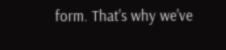form. That's why we've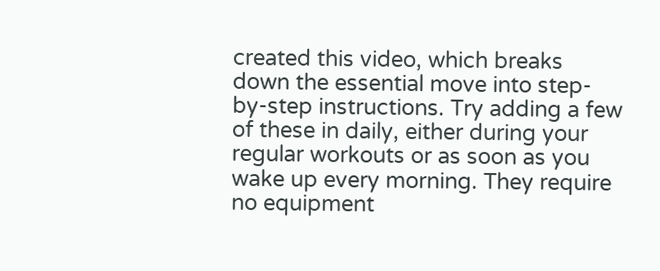created this video, which breaks down the essential move into step-by-step instructions. Try adding a few of these in daily, either during your regular workouts or as soon as you wake up every morning. They require no equipment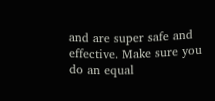and are super safe and effective. Make sure you do an equal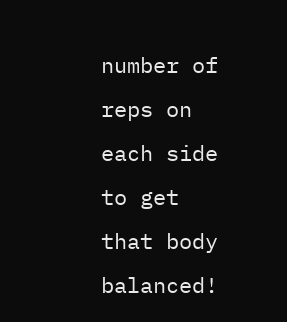number of reps on each side to get that body balanced!